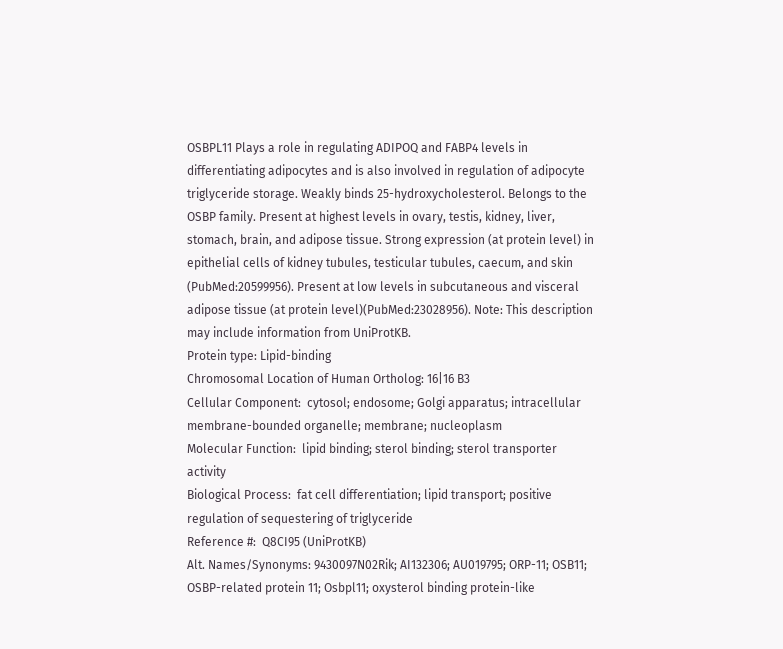OSBPL11 Plays a role in regulating ADIPOQ and FABP4 levels in differentiating adipocytes and is also involved in regulation of adipocyte triglyceride storage. Weakly binds 25-hydroxycholesterol. Belongs to the OSBP family. Present at highest levels in ovary, testis, kidney, liver, stomach, brain, and adipose tissue. Strong expression (at protein level) in epithelial cells of kidney tubules, testicular tubules, caecum, and skin (PubMed:20599956). Present at low levels in subcutaneous and visceral adipose tissue (at protein level)(PubMed:23028956). Note: This description may include information from UniProtKB.
Protein type: Lipid-binding
Chromosomal Location of Human Ortholog: 16|16 B3
Cellular Component:  cytosol; endosome; Golgi apparatus; intracellular membrane-bounded organelle; membrane; nucleoplasm
Molecular Function:  lipid binding; sterol binding; sterol transporter activity
Biological Process:  fat cell differentiation; lipid transport; positive regulation of sequestering of triglyceride
Reference #:  Q8CI95 (UniProtKB)
Alt. Names/Synonyms: 9430097N02Rik; AI132306; AU019795; ORP-11; OSB11; OSBP-related protein 11; Osbpl11; oxysterol binding protein-like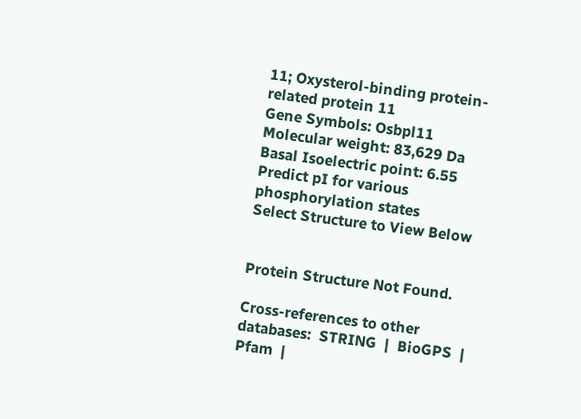11; Oxysterol-binding protein-related protein 11
Gene Symbols: Osbpl11
Molecular weight: 83,629 Da
Basal Isoelectric point: 6.55  Predict pI for various phosphorylation states
Select Structure to View Below


Protein Structure Not Found.

Cross-references to other databases:  STRING  |  BioGPS  |  Pfam  |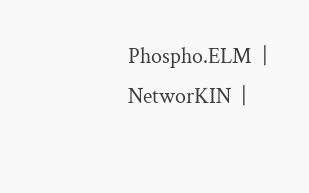Phospho.ELM  |  NetworKIN  |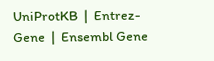UniProtKB  |  Entrez-Gene  |  Ensembl Gene